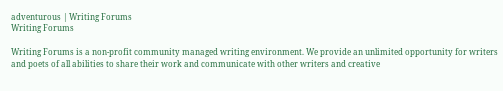adventurous | Writing Forums
Writing Forums

Writing Forums is a non-profit community managed writing environment. We provide an unlimited opportunity for writers and poets of all abilities to share their work and communicate with other writers and creative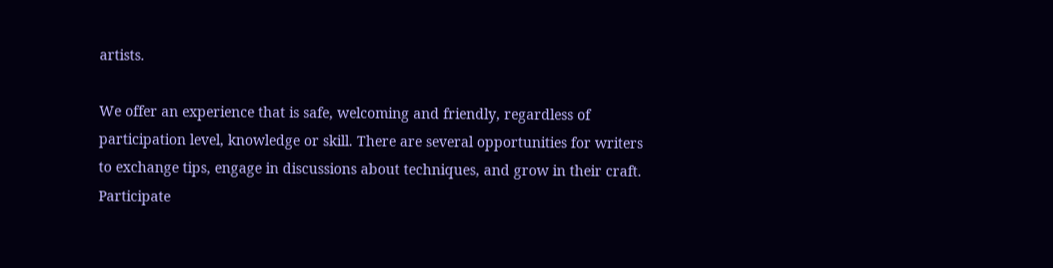artists.

We offer an experience that is safe, welcoming and friendly, regardless of participation level, knowledge or skill. There are several opportunities for writers to exchange tips, engage in discussions about techniques, and grow in their craft. Participate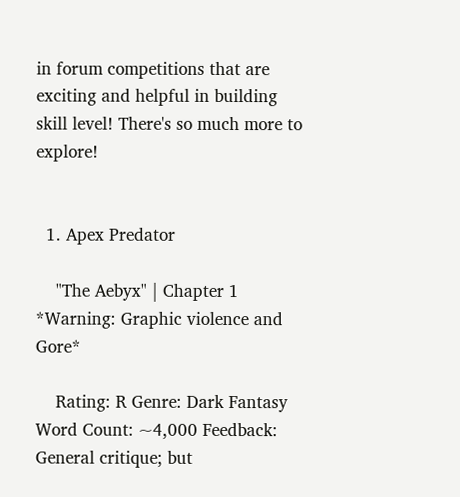in forum competitions that are exciting and helpful in building skill level! There's so much more to explore!


  1. Apex Predator

    "The Aebyx" | Chapter 1 *Warning: Graphic violence and Gore*

    Rating: R Genre: Dark Fantasy Word Count: ~4,000 Feedback: General critique; but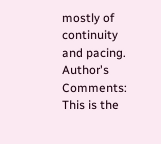mostly of continuity and pacing. Author's Comments: This is the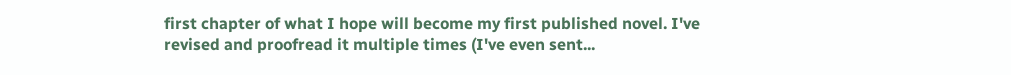first chapter of what I hope will become my first published novel. I've revised and proofread it multiple times (I've even sent...